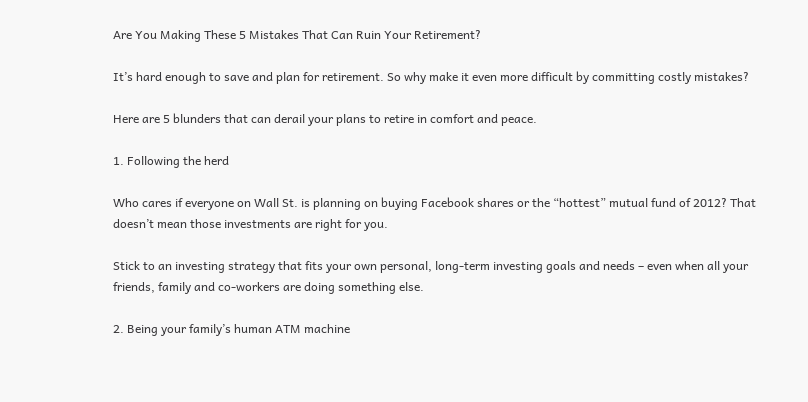Are You Making These 5 Mistakes That Can Ruin Your Retirement?

It’s hard enough to save and plan for retirement. So why make it even more difficult by committing costly mistakes?

Here are 5 blunders that can derail your plans to retire in comfort and peace.

1. Following the herd

Who cares if everyone on Wall St. is planning on buying Facebook shares or the “hottest” mutual fund of 2012? That doesn’t mean those investments are right for you.

Stick to an investing strategy that fits your own personal, long-term investing goals and needs – even when all your friends, family and co-workers are doing something else.

2. Being your family’s human ATM machine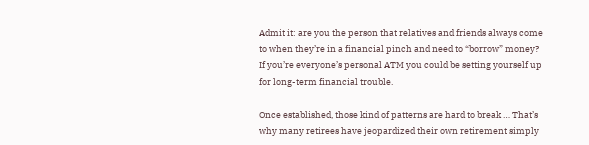Admit it: are you the person that relatives and friends always come to when they’re in a financial pinch and need to “borrow” money? If you’re everyone’s personal ATM you could be setting yourself up for long-term financial trouble.

Once established, those kind of patterns are hard to break … That’s why many retirees have jeopardized their own retirement simply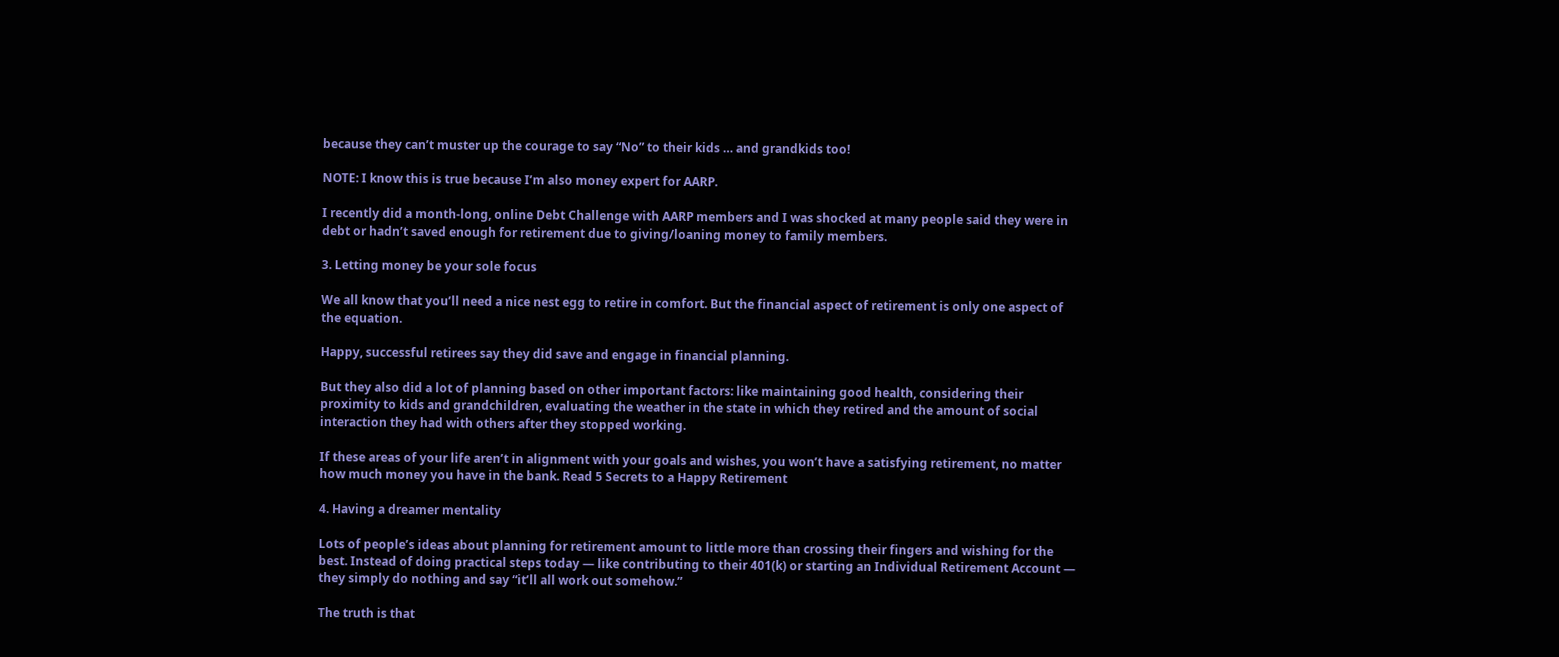because they can’t muster up the courage to say “No” to their kids … and grandkids too!

NOTE: I know this is true because I’m also money expert for AARP.

I recently did a month-long, online Debt Challenge with AARP members and I was shocked at many people said they were in debt or hadn’t saved enough for retirement due to giving/loaning money to family members.

3. Letting money be your sole focus

We all know that you’ll need a nice nest egg to retire in comfort. But the financial aspect of retirement is only one aspect of the equation.

Happy, successful retirees say they did save and engage in financial planning.

But they also did a lot of planning based on other important factors: like maintaining good health, considering their proximity to kids and grandchildren, evaluating the weather in the state in which they retired and the amount of social interaction they had with others after they stopped working.

If these areas of your life aren’t in alignment with your goals and wishes, you won’t have a satisfying retirement, no matter how much money you have in the bank. Read 5 Secrets to a Happy Retirement

4. Having a dreamer mentality

Lots of people’s ideas about planning for retirement amount to little more than crossing their fingers and wishing for the best. Instead of doing practical steps today — like contributing to their 401(k) or starting an Individual Retirement Account — they simply do nothing and say “it’ll all work out somehow.”

The truth is that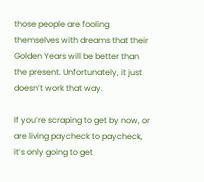those people are fooling themselves with dreams that their Golden Years will be better than the present. Unfortunately, it just doesn’t work that way.

If you’re scraping to get by now, or are living paycheck to paycheck, it’s only going to get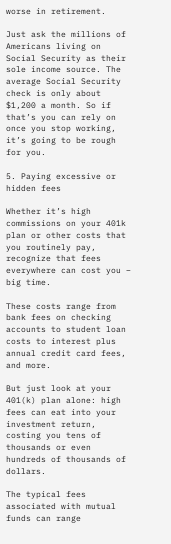worse in retirement.

Just ask the millions of Americans living on Social Security as their sole income source. The average Social Security check is only about $1,200 a month. So if that’s you can rely on once you stop working, it’s going to be rough for you.

5. Paying excessive or hidden fees

Whether it’s high commissions on your 401k plan or other costs that you routinely pay, recognize that fees everywhere can cost you – big time.

These costs range from bank fees on checking accounts to student loan costs to interest plus annual credit card fees, and more.

But just look at your 401(k) plan alone: high fees can eat into your investment return, costing you tens of thousands or even hundreds of thousands of dollars.

The typical fees associated with mutual funds can range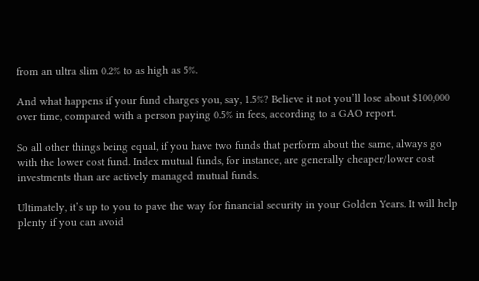from an ultra slim 0.2% to as high as 5%.

And what happens if your fund charges you, say, 1.5%? Believe it not you’ll lose about $100,000 over time, compared with a person paying 0.5% in fees, according to a GAO report.

So all other things being equal, if you have two funds that perform about the same, always go with the lower cost fund. Index mutual funds, for instance, are generally cheaper/lower cost investments than are actively managed mutual funds.

Ultimately, it’s up to you to pave the way for financial security in your Golden Years. It will help plenty if you can avoid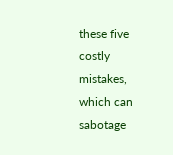these five costly mistakes, which can sabotage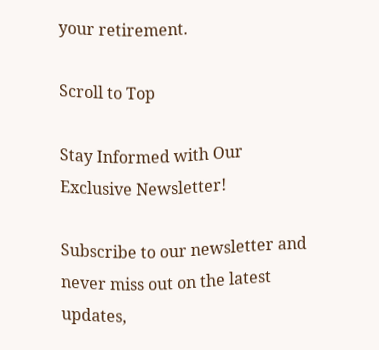your retirement.

Scroll to Top

Stay Informed with Our Exclusive Newsletter!

Subscribe to our newsletter and never miss out on the latest updates,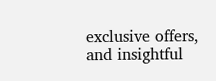exclusive offers, and insightful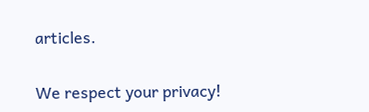articles.

We respect your privacy!